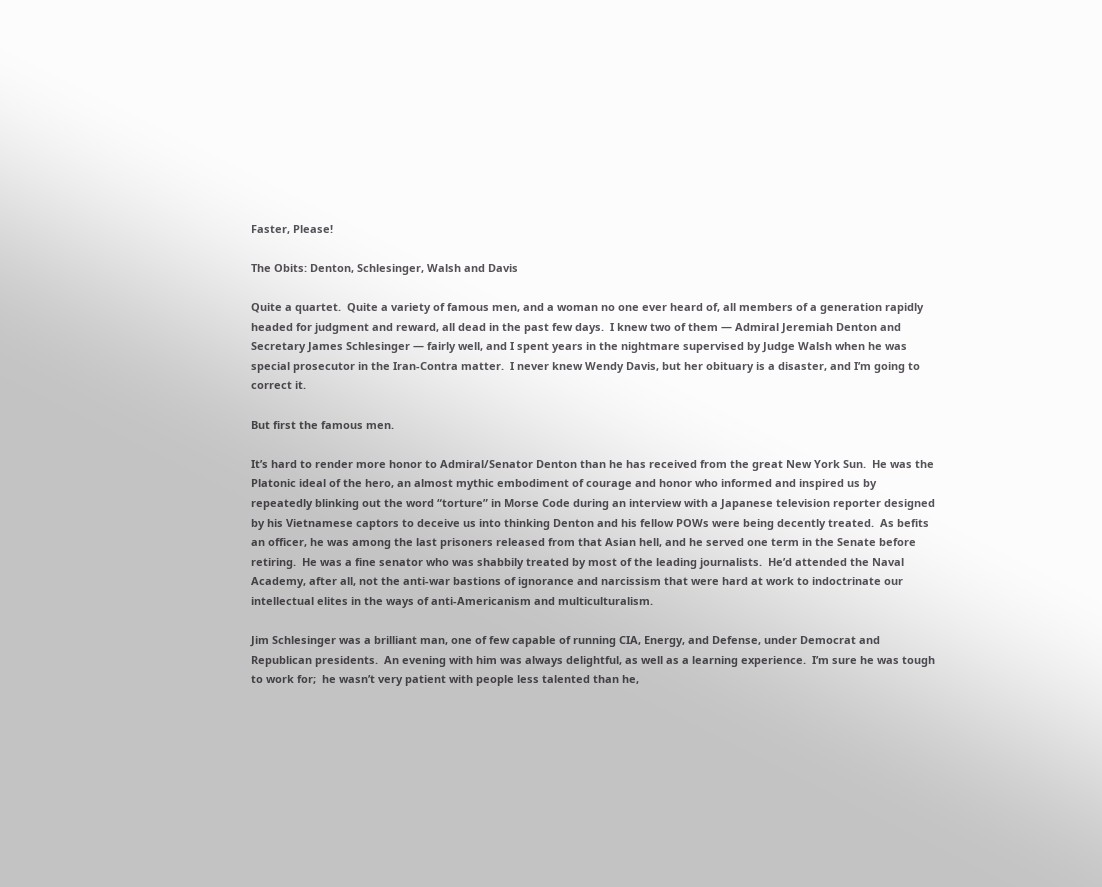Faster, Please!

The Obits: Denton, Schlesinger, Walsh and Davis

Quite a quartet.  Quite a variety of famous men, and a woman no one ever heard of, all members of a generation rapidly headed for judgment and reward, all dead in the past few days.  I knew two of them — Admiral Jeremiah Denton and Secretary James Schlesinger — fairly well, and I spent years in the nightmare supervised by Judge Walsh when he was special prosecutor in the Iran-Contra matter.  I never knew Wendy Davis, but her obituary is a disaster, and I’m going to correct it.

But first the famous men.

It’s hard to render more honor to Admiral/Senator Denton than he has received from the great New York Sun.  He was the Platonic ideal of the hero, an almost mythic embodiment of courage and honor who informed and inspired us by repeatedly blinking out the word “torture” in Morse Code during an interview with a Japanese television reporter designed by his Vietnamese captors to deceive us into thinking Denton and his fellow POWs were being decently treated.  As befits an officer, he was among the last prisoners released from that Asian hell, and he served one term in the Senate before retiring.  He was a fine senator who was shabbily treated by most of the leading journalists.  He’d attended the Naval Academy, after all, not the anti-war bastions of ignorance and narcissism that were hard at work to indoctrinate our intellectual elites in the ways of anti-Americanism and multiculturalism.

Jim Schlesinger was a brilliant man, one of few capable of running CIA, Energy, and Defense, under Democrat and Republican presidents.  An evening with him was always delightful, as well as a learning experience.  I’m sure he was tough to work for;  he wasn’t very patient with people less talented than he,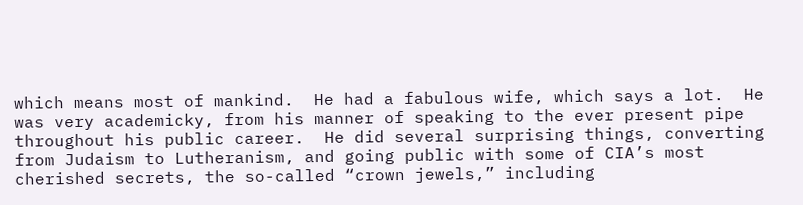which means most of mankind.  He had a fabulous wife, which says a lot.  He was very academicky, from his manner of speaking to the ever present pipe throughout his public career.  He did several surprising things, converting from Judaism to Lutheranism, and going public with some of CIA’s most cherished secrets, the so-called “crown jewels,” including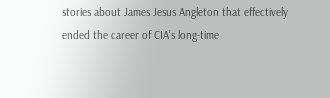stories about James Jesus Angleton that effectively ended the career of CIA’s long-time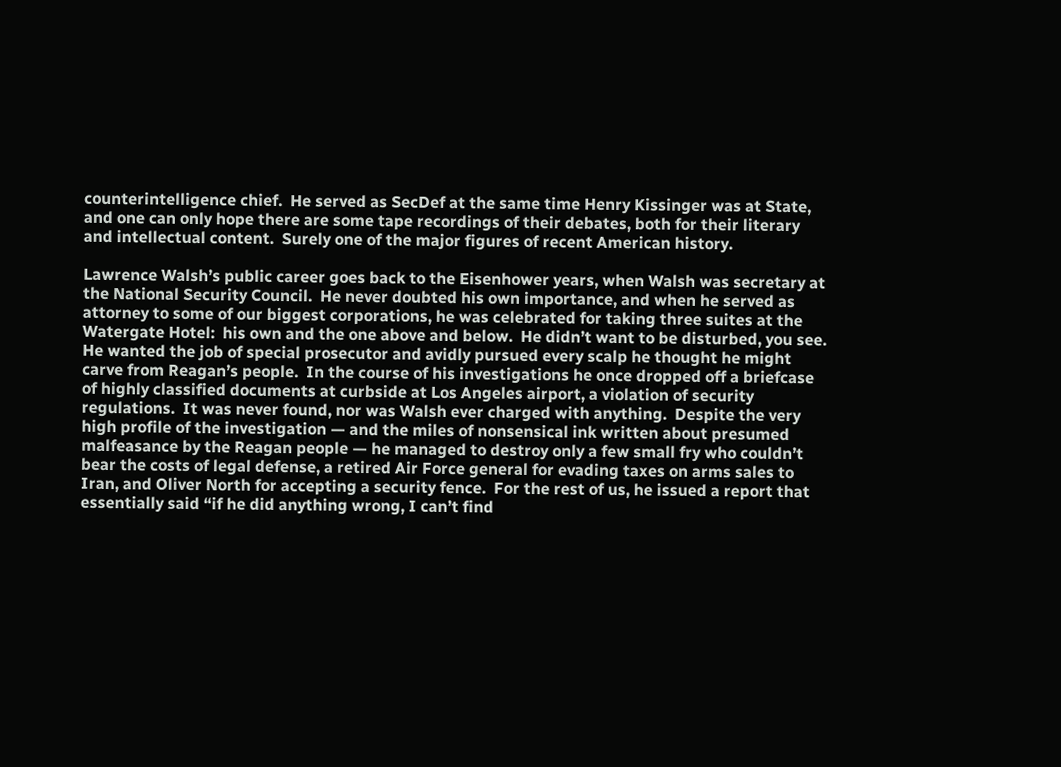counterintelligence chief.  He served as SecDef at the same time Henry Kissinger was at State, and one can only hope there are some tape recordings of their debates, both for their literary and intellectual content.  Surely one of the major figures of recent American history.

Lawrence Walsh’s public career goes back to the Eisenhower years, when Walsh was secretary at the National Security Council.  He never doubted his own importance, and when he served as attorney to some of our biggest corporations, he was celebrated for taking three suites at the Watergate Hotel:  his own and the one above and below.  He didn’t want to be disturbed, you see.  He wanted the job of special prosecutor and avidly pursued every scalp he thought he might carve from Reagan’s people.  In the course of his investigations he once dropped off a briefcase of highly classified documents at curbside at Los Angeles airport, a violation of security regulations.  It was never found, nor was Walsh ever charged with anything.  Despite the very high profile of the investigation — and the miles of nonsensical ink written about presumed malfeasance by the Reagan people — he managed to destroy only a few small fry who couldn’t bear the costs of legal defense, a retired Air Force general for evading taxes on arms sales to Iran, and Oliver North for accepting a security fence.  For the rest of us, he issued a report that essentially said “if he did anything wrong, I can’t find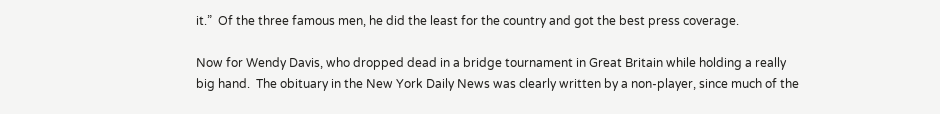it.”  Of the three famous men, he did the least for the country and got the best press coverage.

Now for Wendy Davis, who dropped dead in a bridge tournament in Great Britain while holding a really big hand.  The obituary in the New York Daily News was clearly written by a non-player, since much of the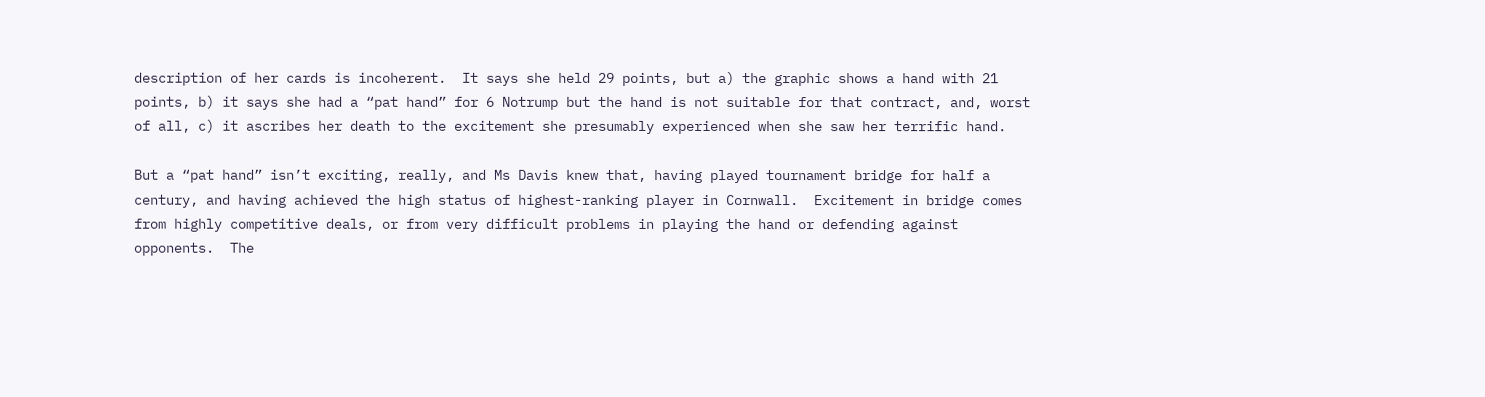description of her cards is incoherent.  It says she held 29 points, but a) the graphic shows a hand with 21 points, b) it says she had a “pat hand” for 6 Notrump but the hand is not suitable for that contract, and, worst of all, c) it ascribes her death to the excitement she presumably experienced when she saw her terrific hand.

But a “pat hand” isn’t exciting, really, and Ms Davis knew that, having played tournament bridge for half a century, and having achieved the high status of highest-ranking player in Cornwall.  Excitement in bridge comes from highly competitive deals, or from very difficult problems in playing the hand or defending against opponents.  The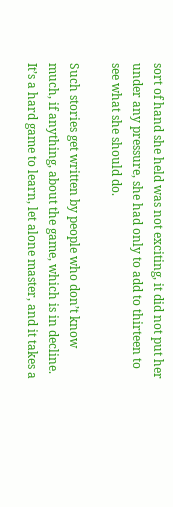sort of hand she held was not exciting, it did not put her under any pressure, she had only to add to thirteen to see what she should do.

Such stories get written by people who don’t know much, if anything, about the game, which is in decline.  It’s a hard game to learn, let alone master, and it takes a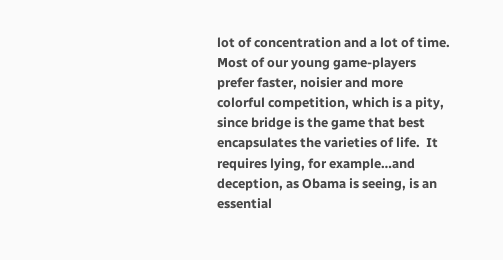lot of concentration and a lot of time.  Most of our young game-players prefer faster, noisier and more colorful competition, which is a pity, since bridge is the game that best encapsulates the varieties of life.  It requires lying, for example…and deception, as Obama is seeing, is an essential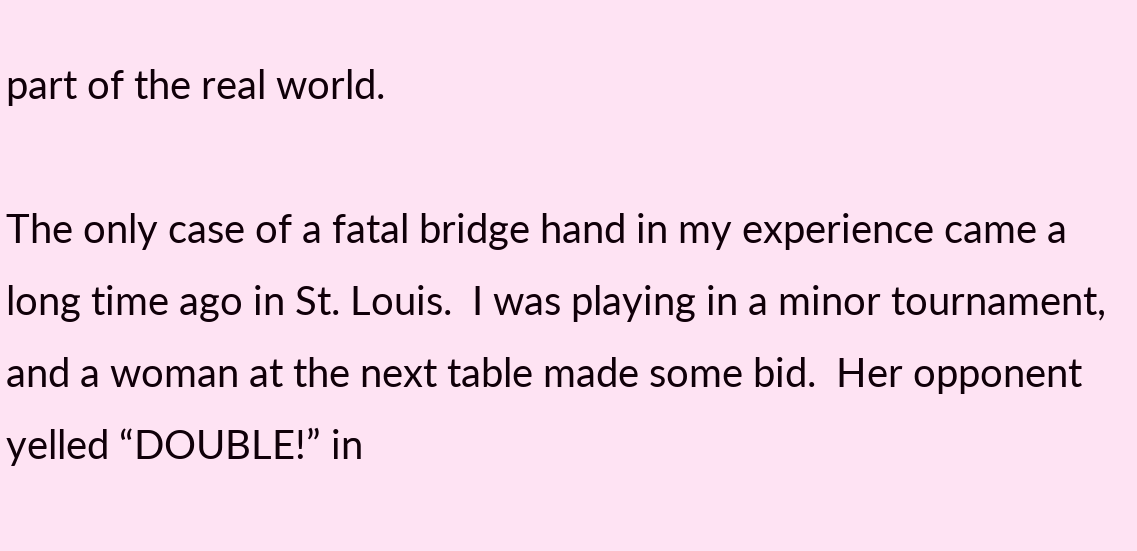part of the real world.

The only case of a fatal bridge hand in my experience came a long time ago in St. Louis.  I was playing in a minor tournament, and a woman at the next table made some bid.  Her opponent yelled “DOUBLE!” in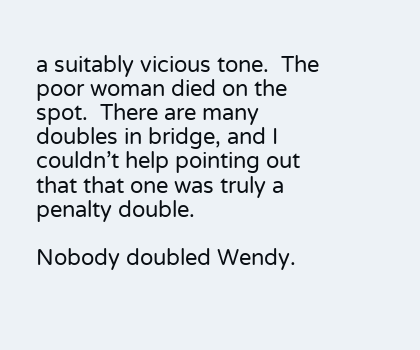a suitably vicious tone.  The poor woman died on the spot.  There are many doubles in bridge, and I couldn’t help pointing out that that one was truly a penalty double.

Nobody doubled Wendy.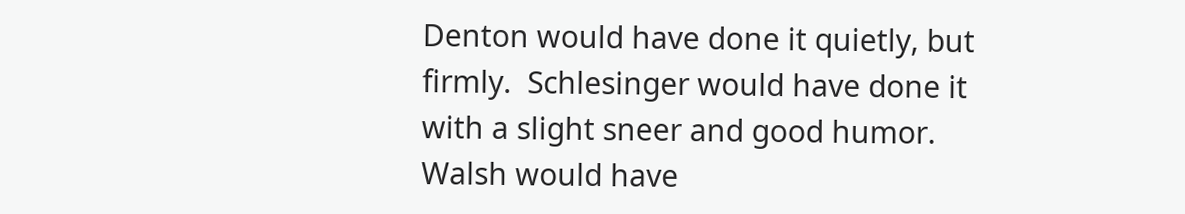Denton would have done it quietly, but firmly.  Schlesinger would have done it with a slight sneer and good humor.  Walsh would have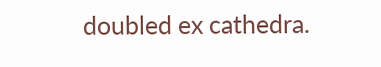doubled ex cathedra.